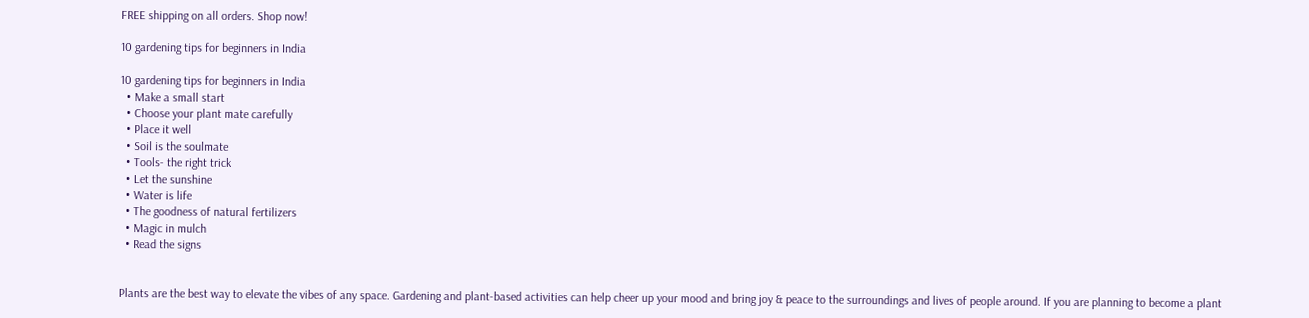FREE shipping on all orders. Shop now!

10 gardening tips for beginners in India

10 gardening tips for beginners in India
  • Make a small start
  • Choose your plant mate carefully
  • Place it well
  • Soil is the soulmate
  • Tools- the right trick
  • Let the sunshine
  • Water is life
  • The goodness of natural fertilizers
  • Magic in mulch
  • Read the signs


Plants are the best way to elevate the vibes of any space. Gardening and plant-based activities can help cheer up your mood and bring joy & peace to the surroundings and lives of people around. If you are planning to become a plant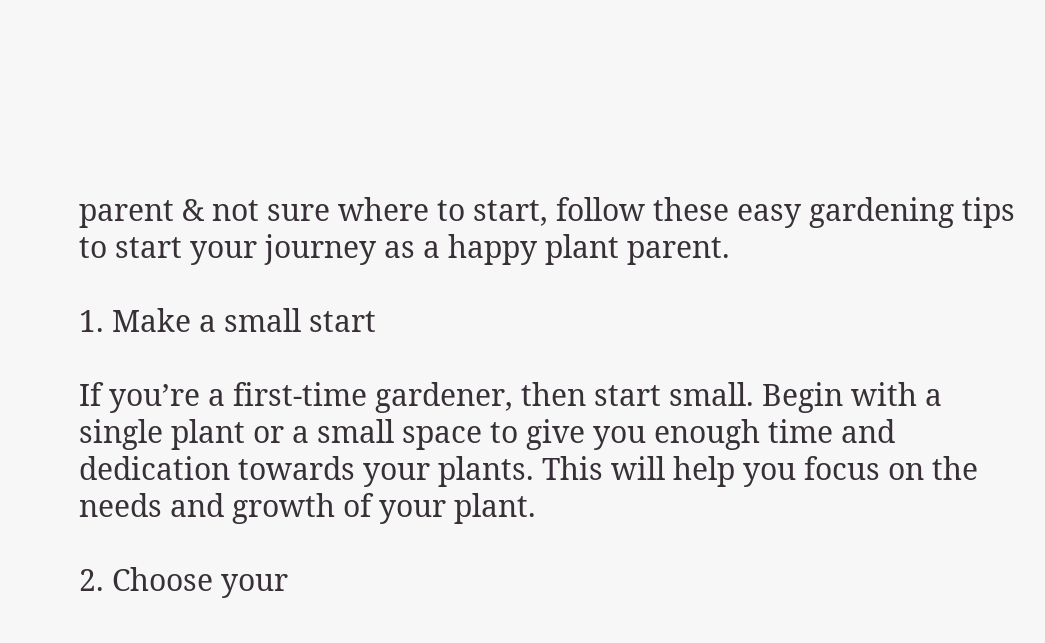parent & not sure where to start, follow these easy gardening tips to start your journey as a happy plant parent.

1. Make a small start

If you’re a first-time gardener, then start small. Begin with a single plant or a small space to give you enough time and dedication towards your plants. This will help you focus on the needs and growth of your plant.

2. Choose your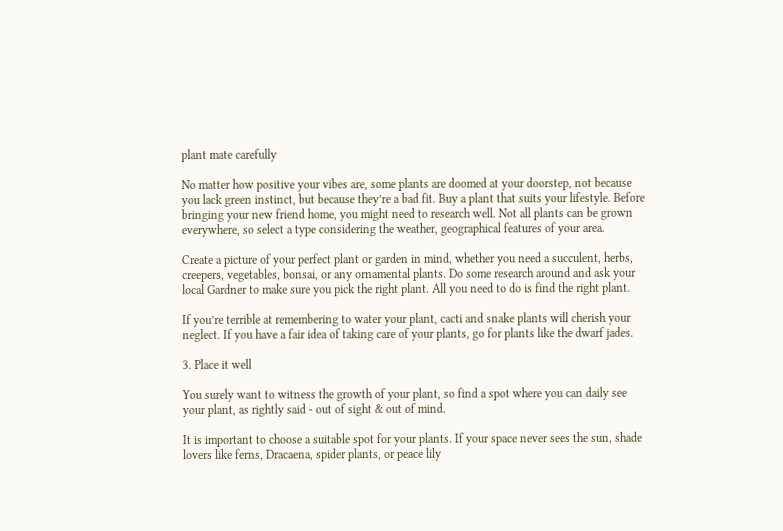plant mate carefully

No matter how positive your vibes are, some plants are doomed at your doorstep, not because you lack green instinct, but because they’re a bad fit. Buy a plant that suits your lifestyle. Before bringing your new friend home, you might need to research well. Not all plants can be grown everywhere, so select a type considering the weather, geographical features of your area.

Create a picture of your perfect plant or garden in mind, whether you need a succulent, herbs, creepers, vegetables, bonsai, or any ornamental plants. Do some research around and ask your local Gardner to make sure you pick the right plant. All you need to do is find the right plant.

If you’re terrible at remembering to water your plant, cacti and snake plants will cherish your neglect. If you have a fair idea of taking care of your plants, go for plants like the dwarf jades.

3. Place it well

You surely want to witness the growth of your plant, so find a spot where you can daily see your plant, as rightly said - out of sight & out of mind.

It is important to choose a suitable spot for your plants. If your space never sees the sun, shade lovers like ferns, Dracaena, spider plants, or peace lily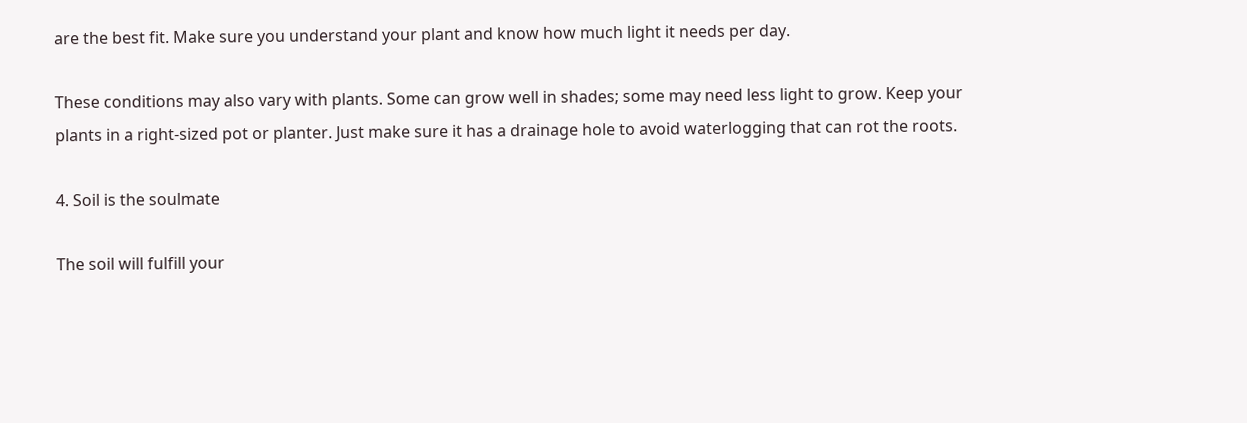are the best fit. Make sure you understand your plant and know how much light it needs per day.

These conditions may also vary with plants. Some can grow well in shades; some may need less light to grow. Keep your plants in a right-sized pot or planter. Just make sure it has a drainage hole to avoid waterlogging that can rot the roots.

4. Soil is the soulmate

The soil will fulfill your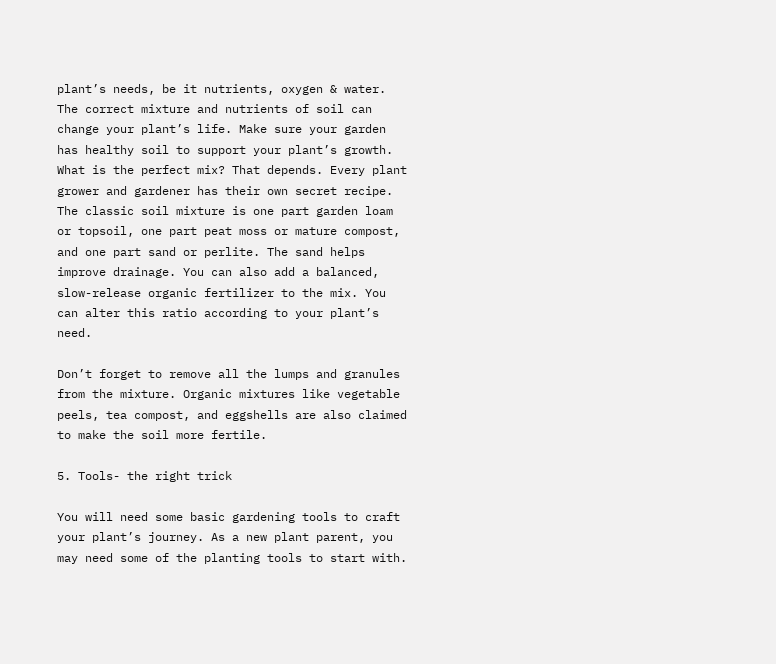plant’s needs, be it nutrients, oxygen & water. The correct mixture and nutrients of soil can change your plant’s life. Make sure your garden has healthy soil to support your plant’s growth. What is the perfect mix? That depends. Every plant grower and gardener has their own secret recipe. The classic soil mixture is one part garden loam or topsoil, one part peat moss or mature compost, and one part sand or perlite. The sand helps improve drainage. You can also add a balanced, slow-release organic fertilizer to the mix. You can alter this ratio according to your plant’s need.

Don’t forget to remove all the lumps and granules from the mixture. Organic mixtures like vegetable peels, tea compost, and eggshells are also claimed to make the soil more fertile.

5. Tools- the right trick

You will need some basic gardening tools to craft your plant’s journey. As a new plant parent, you may need some of the planting tools to start with.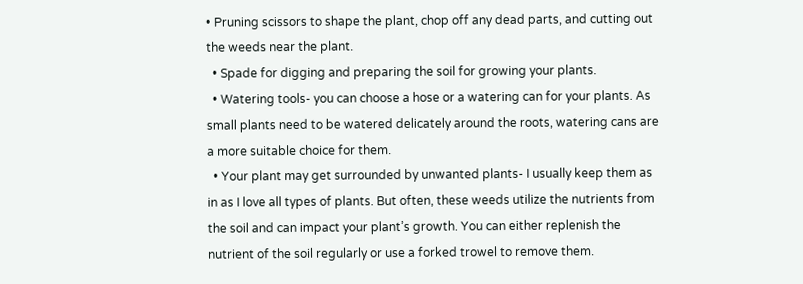• Pruning scissors to shape the plant, chop off any dead parts, and cutting out the weeds near the plant.
  • Spade for digging and preparing the soil for growing your plants.
  • Watering tools- you can choose a hose or a watering can for your plants. As small plants need to be watered delicately around the roots, watering cans are a more suitable choice for them.
  • Your plant may get surrounded by unwanted plants- I usually keep them as in as I love all types of plants. But often, these weeds utilize the nutrients from the soil and can impact your plant’s growth. You can either replenish the nutrient of the soil regularly or use a forked trowel to remove them.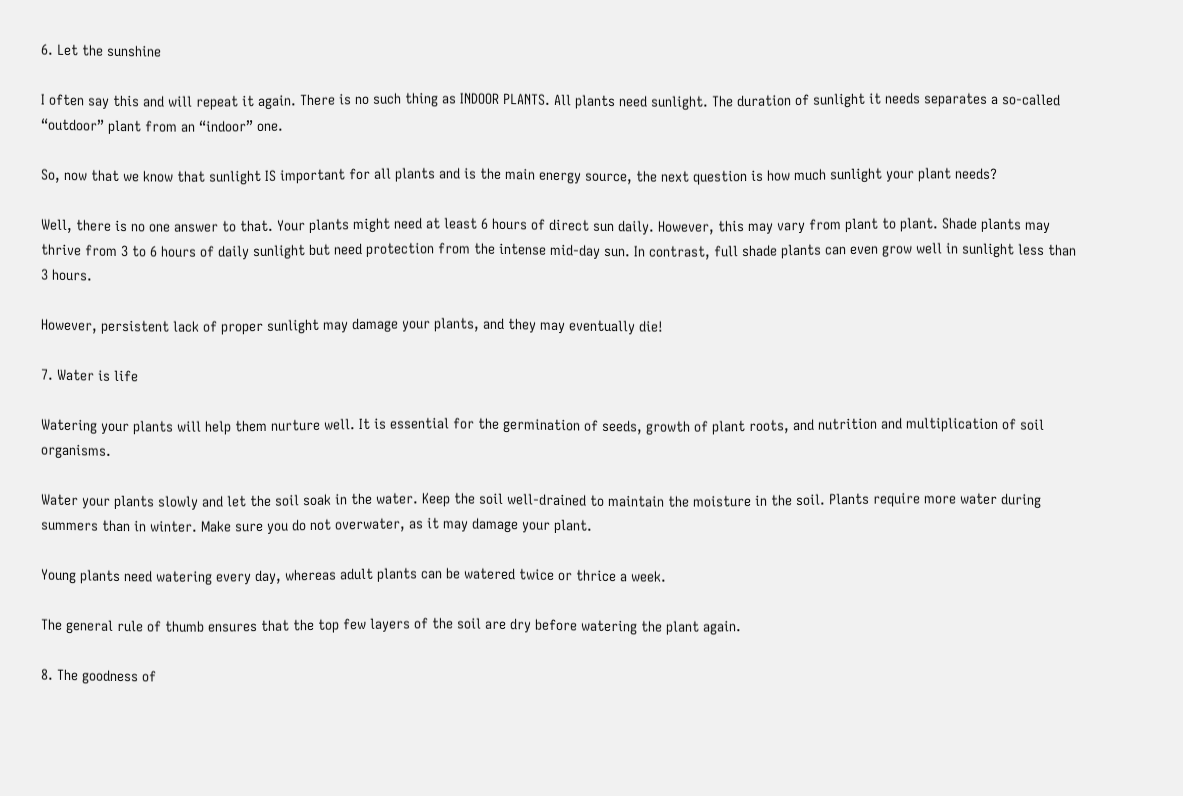6. Let the sunshine

I often say this and will repeat it again. There is no such thing as INDOOR PLANTS. All plants need sunlight. The duration of sunlight it needs separates a so-called “outdoor” plant from an “indoor” one.

So, now that we know that sunlight IS important for all plants and is the main energy source, the next question is how much sunlight your plant needs?

Well, there is no one answer to that. Your plants might need at least 6 hours of direct sun daily. However, this may vary from plant to plant. Shade plants may thrive from 3 to 6 hours of daily sunlight but need protection from the intense mid-day sun. In contrast, full shade plants can even grow well in sunlight less than 3 hours.

However, persistent lack of proper sunlight may damage your plants, and they may eventually die!

7. Water is life

Watering your plants will help them nurture well. It is essential for the germination of seeds, growth of plant roots, and nutrition and multiplication of soil organisms.

Water your plants slowly and let the soil soak in the water. Keep the soil well-drained to maintain the moisture in the soil. Plants require more water during summers than in winter. Make sure you do not overwater, as it may damage your plant.

Young plants need watering every day, whereas adult plants can be watered twice or thrice a week.

The general rule of thumb ensures that the top few layers of the soil are dry before watering the plant again.

8. The goodness of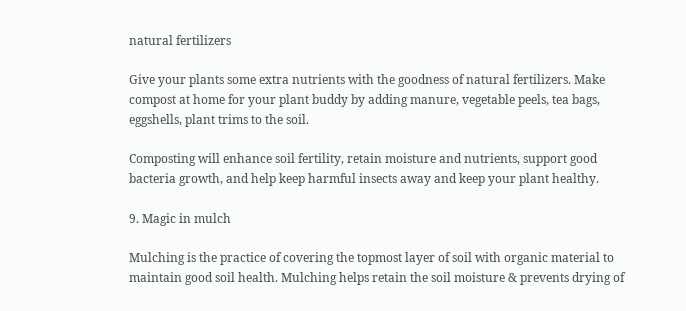natural fertilizers

Give your plants some extra nutrients with the goodness of natural fertilizers. Make compost at home for your plant buddy by adding manure, vegetable peels, tea bags, eggshells, plant trims to the soil.

Composting will enhance soil fertility, retain moisture and nutrients, support good bacteria growth, and help keep harmful insects away and keep your plant healthy.

9. Magic in mulch

Mulching is the practice of covering the topmost layer of soil with organic material to maintain good soil health. Mulching helps retain the soil moisture & prevents drying of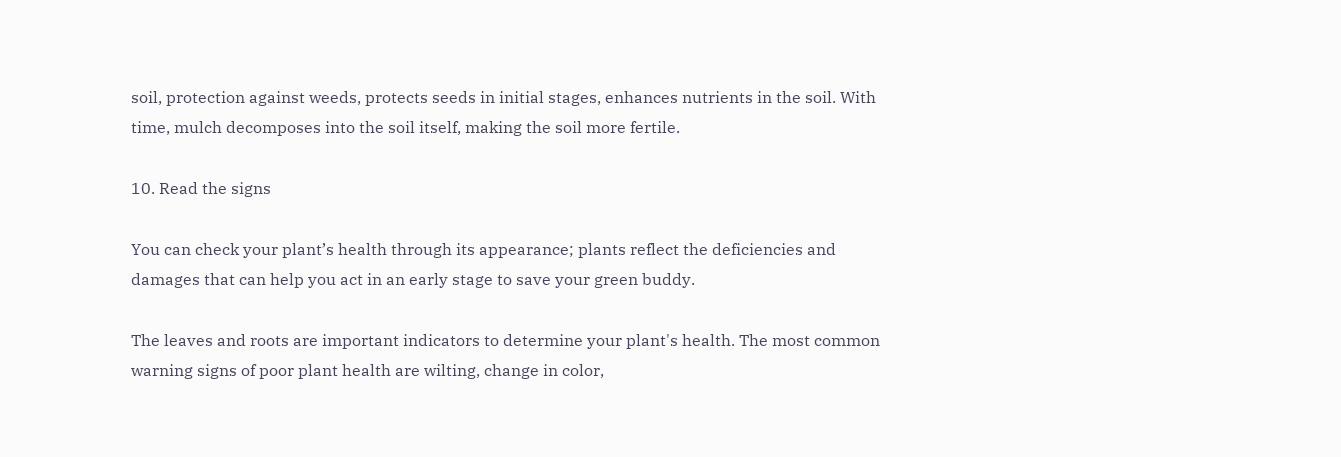soil, protection against weeds, protects seeds in initial stages, enhances nutrients in the soil. With time, mulch decomposes into the soil itself, making the soil more fertile.

10. Read the signs

You can check your plant’s health through its appearance; plants reflect the deficiencies and damages that can help you act in an early stage to save your green buddy.

The leaves and roots are important indicators to determine your plant's health. The most common warning signs of poor plant health are wilting, change in color,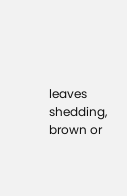leaves shedding, brown or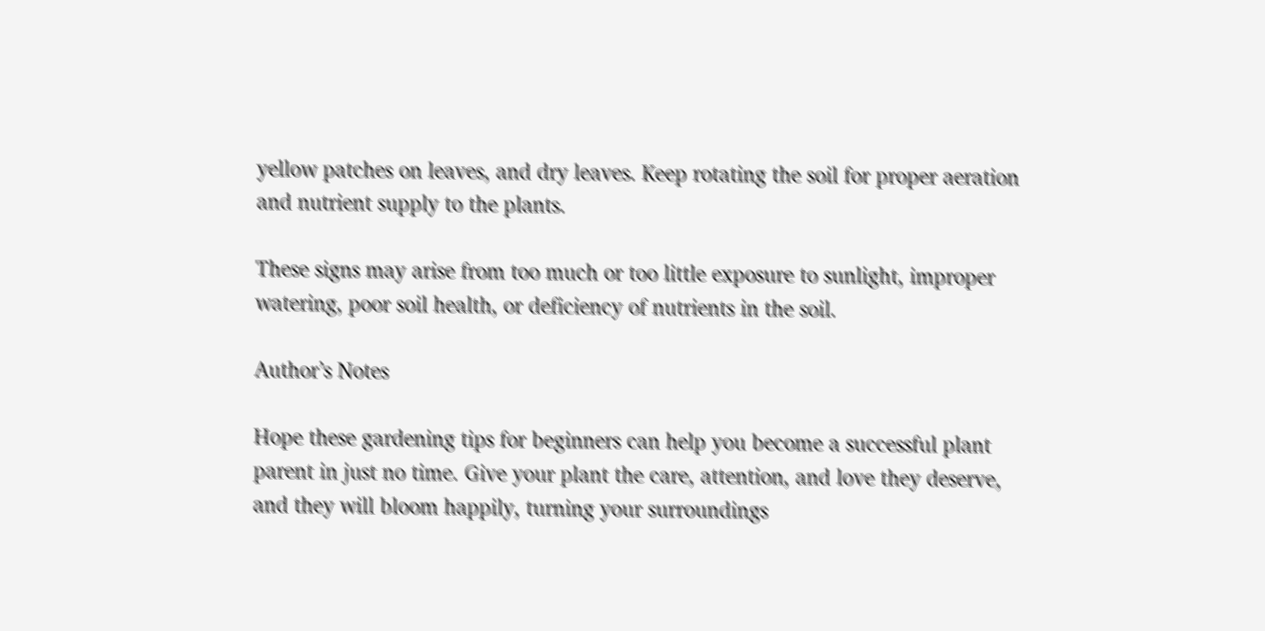yellow patches on leaves, and dry leaves. Keep rotating the soil for proper aeration and nutrient supply to the plants.

These signs may arise from too much or too little exposure to sunlight, improper watering, poor soil health, or deficiency of nutrients in the soil.

Author’s Notes

Hope these gardening tips for beginners can help you become a successful plant parent in just no time. Give your plant the care, attention, and love they deserve, and they will bloom happily, turning your surroundings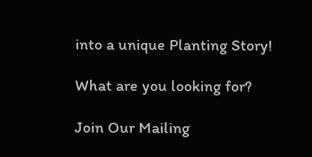into a unique Planting Story!

What are you looking for?

Join Our Mailing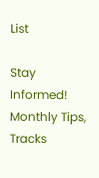List

Stay Informed! Monthly Tips, Tracks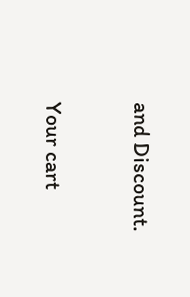and Discount.

Your cart